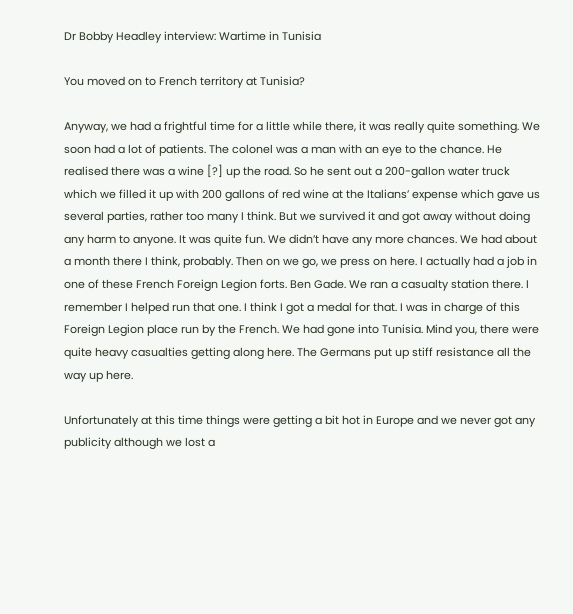Dr Bobby Headley interview: Wartime in Tunisia

You moved on to French territory at Tunisia?

Anyway, we had a frightful time for a little while there, it was really quite something. We soon had a lot of patients. The colonel was a man with an eye to the chance. He realised there was a wine [?] up the road. So he sent out a 200-gallon water truck which we filled it up with 200 gallons of red wine at the Italians’ expense which gave us several parties, rather too many I think. But we survived it and got away without doing any harm to anyone. It was quite fun. We didn’t have any more chances. We had about a month there I think, probably. Then on we go, we press on here. I actually had a job in one of these French Foreign Legion forts. Ben Gade. We ran a casualty station there. I remember I helped run that one. I think I got a medal for that. I was in charge of this Foreign Legion place run by the French. We had gone into Tunisia. Mind you, there were quite heavy casualties getting along here. The Germans put up stiff resistance all the way up here.

Unfortunately at this time things were getting a bit hot in Europe and we never got any publicity although we lost a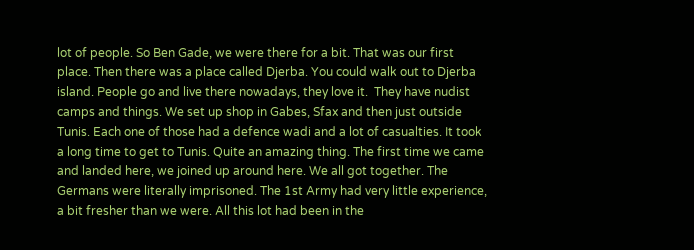lot of people. So Ben Gade, we were there for a bit. That was our first place. Then there was a place called Djerba. You could walk out to Djerba island. People go and live there nowadays, they love it.  They have nudist camps and things. We set up shop in Gabes, Sfax and then just outside Tunis. Each one of those had a defence wadi and a lot of casualties. It took a long time to get to Tunis. Quite an amazing thing. The first time we came and landed here, we joined up around here. We all got together. The Germans were literally imprisoned. The 1st Army had very little experience, a bit fresher than we were. All this lot had been in the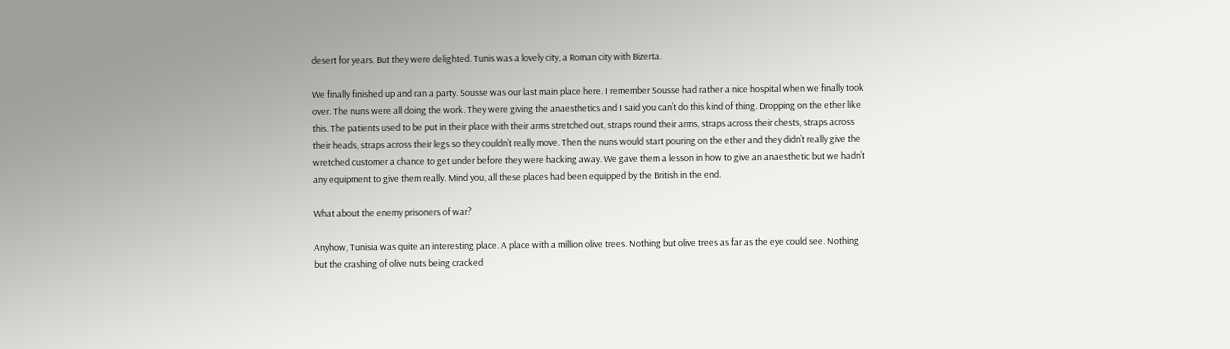desert for years. But they were delighted. Tunis was a lovely city, a Roman city with Bizerta.

We finally finished up and ran a party. Sousse was our last main place here. I remember Sousse had rather a nice hospital when we finally took over. The nuns were all doing the work. They were giving the anaesthetics and I said you can’t do this kind of thing. Dropping on the ether like this. The patients used to be put in their place with their arms stretched out, straps round their arms, straps across their chests, straps across their heads, straps across their legs so they couldn’t really move. Then the nuns would start pouring on the ether and they didn’t really give the wretched customer a chance to get under before they were hacking away. We gave them a lesson in how to give an anaesthetic but we hadn’t any equipment to give them really. Mind you, all these places had been equipped by the British in the end.

What about the enemy prisoners of war?

Anyhow, Tunisia was quite an interesting place. A place with a million olive trees. Nothing but olive trees as far as the eye could see. Nothing but the crashing of olive nuts being cracked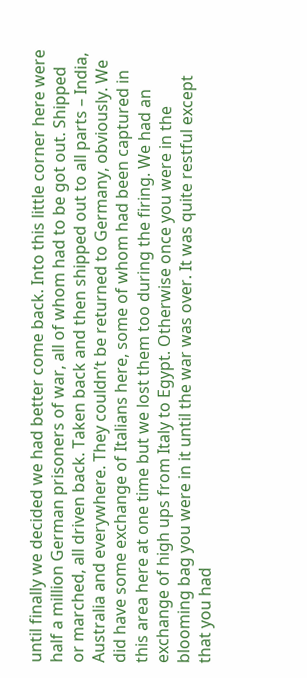until finally we decided we had better come back. Into this little corner here were half a million German prisoners of war, all of whom had to be got out. Shipped or marched, all driven back. Taken back and then shipped out to all parts – India, Australia and everywhere. They couldn’t be returned to Germany, obviously. We did have some exchange of Italians here, some of whom had been captured in this area here at one time but we lost them too during the firing. We had an exchange of high ups from Italy to Egypt. Otherwise once you were in the blooming bag you were in it until the war was over. It was quite restful except that you had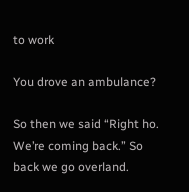to work

You drove an ambulance?

So then we said “Right ho. We’re coming back.” So back we go overland.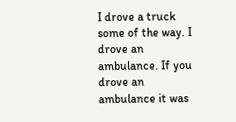I drove a truck some of the way. I drove an ambulance. If you drove an ambulance it was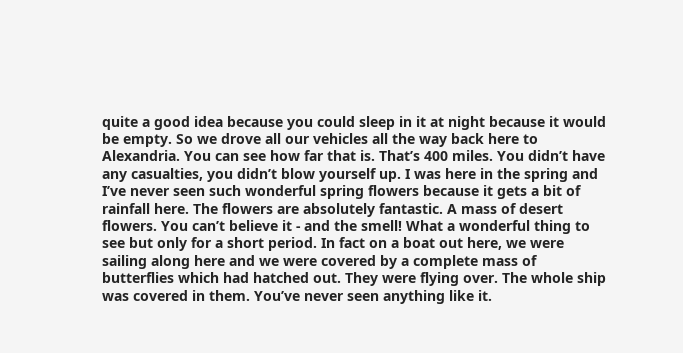quite a good idea because you could sleep in it at night because it would be empty. So we drove all our vehicles all the way back here to Alexandria. You can see how far that is. That’s 400 miles. You didn’t have any casualties, you didn’t blow yourself up. I was here in the spring and I’ve never seen such wonderful spring flowers because it gets a bit of rainfall here. The flowers are absolutely fantastic. A mass of desert flowers. You can’t believe it - and the smell! What a wonderful thing to see but only for a short period. In fact on a boat out here, we were sailing along here and we were covered by a complete mass of butterflies which had hatched out. They were flying over. The whole ship was covered in them. You’ve never seen anything like it.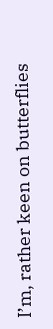I’m, rather keen on butterflies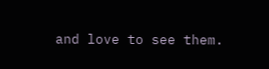and love to see them.